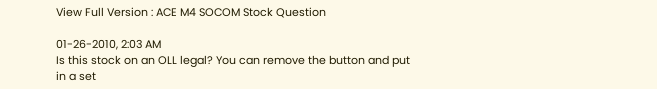View Full Version : ACE M4 SOCOM Stock Question

01-26-2010, 2:03 AM
Is this stock on an OLL legal? You can remove the button and put in a set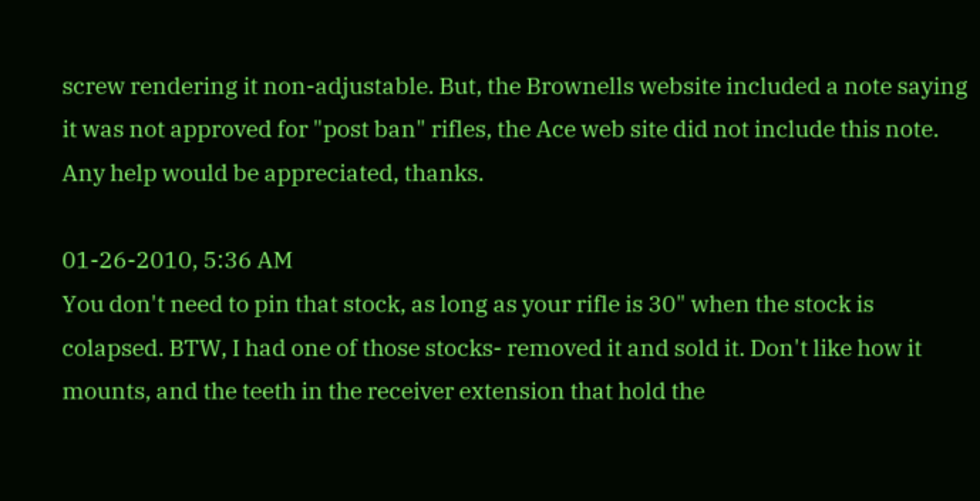screw rendering it non-adjustable. But, the Brownells website included a note saying it was not approved for "post ban" rifles, the Ace web site did not include this note. Any help would be appreciated, thanks.

01-26-2010, 5:36 AM
You don't need to pin that stock, as long as your rifle is 30" when the stock is colapsed. BTW, I had one of those stocks- removed it and sold it. Don't like how it mounts, and the teeth in the receiver extension that hold the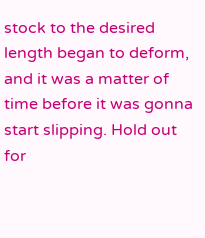stock to the desired length began to deform, and it was a matter of time before it was gonna start slipping. Hold out for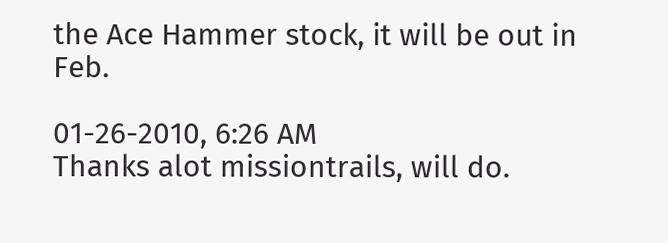the Ace Hammer stock, it will be out in Feb.

01-26-2010, 6:26 AM
Thanks alot missiontrails, will do.